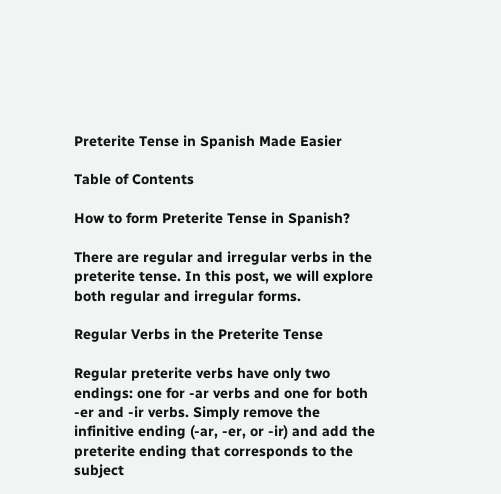Preterite Tense in Spanish Made Easier

Table of Contents

How to form Preterite Tense in Spanish?

There are regular and irregular verbs in the preterite tense. In this post, we will explore both regular and irregular forms.

Regular Verbs in the Preterite Tense

Regular preterite verbs have only two endings: one for -ar verbs and one for both -er and -ir verbs. Simply remove the infinitive ending (-ar, -er, or -ir) and add the preterite ending that corresponds to the subject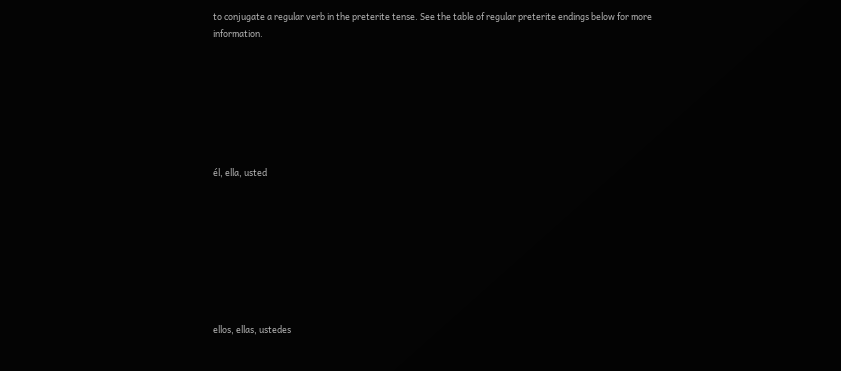to conjugate a regular verb in the preterite tense. See the table of regular preterite endings below for more information.







él, ella, usted








ellos, ellas, ustedes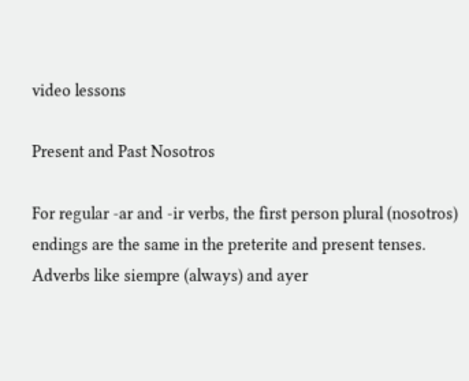video lessons

Present and Past Nosotros

For regular -ar and -ir verbs, the first person plural (nosotros) endings are the same in the preterite and present tenses. Adverbs like siempre (always) and ayer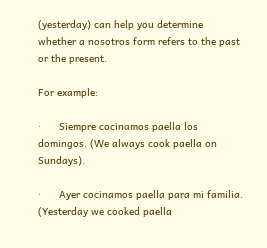(yesterday) can help you determine whether a nosotros form refers to the past or the present.

For example:

·      Siempre cocinamos paella los domingos. (We always cook paella on Sundays).

·      Ayer cocinamos paella para mi familia. (Yesterday we cooked paella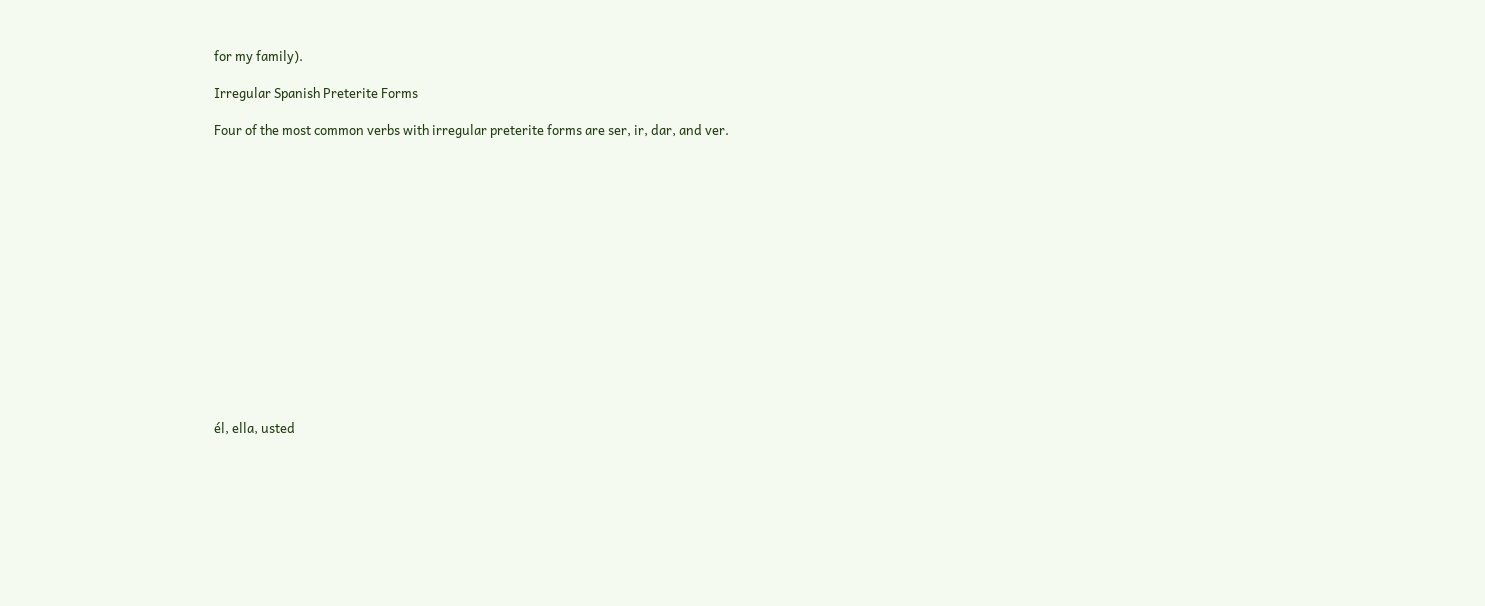for my family).

Irregular Spanish Preterite Forms

Four of the most common verbs with irregular preterite forms are ser, ir, dar, and ver.















él, ella, usted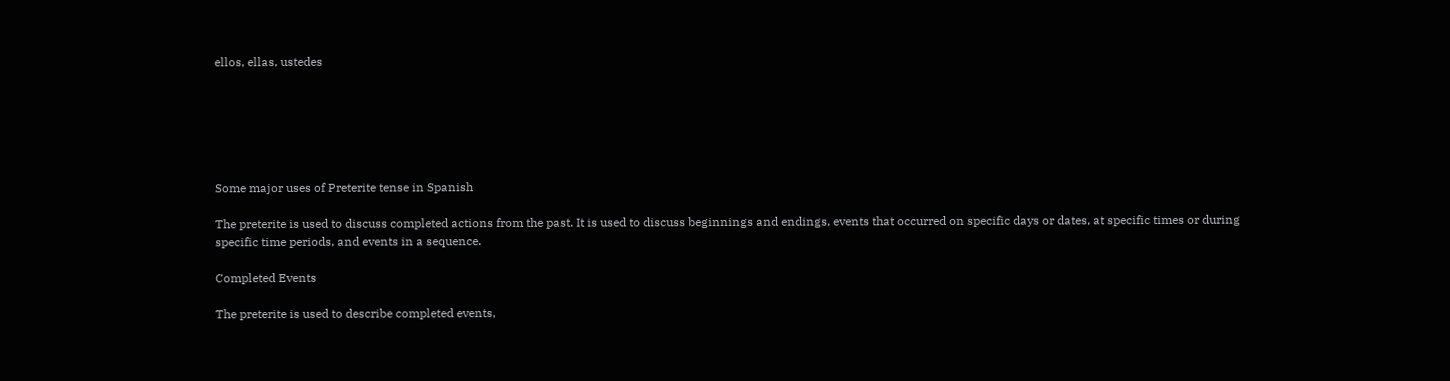ellos, ellas, ustedes






Some major uses of Preterite tense in Spanish

The preterite is used to discuss completed actions from the past. It is used to discuss beginnings and endings, events that occurred on specific days or dates, at specific times or during specific time periods, and events in a sequence.

Completed Events

The preterite is used to describe completed events,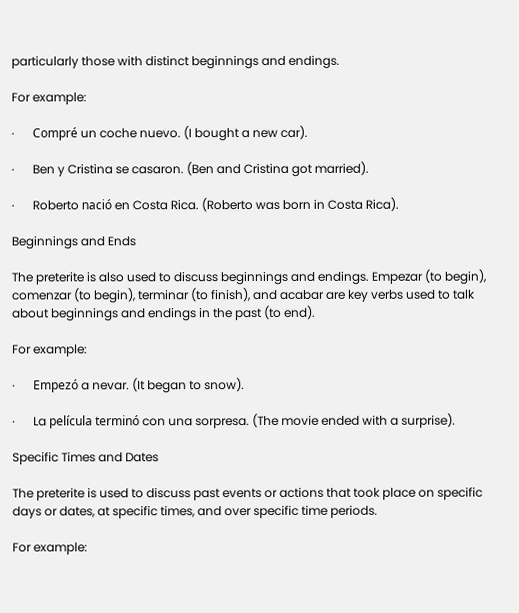particularly those with distinct beginnings and endings.

For example:

·      Compré un coche nuevo. (I bought a new car).

·      Ben y Cristina se casaron. (Ben and Cristina got married).

·      Roberto nació en Costa Rica. (Roberto was born in Costa Rica).

Beginnings and Ends

The preterite is also used to discuss beginnings and endings. Empezar (to begin), comenzar (to begin), terminar (to finish), and acabar are key verbs used to talk about beginnings and endings in the past (to end).

For example:

·      Empezó a nevar. (It began to snow).

·      La película terminó con una sorpresa. (The movie ended with a surprise).

Specific Times and Dates

The preterite is used to discuss past events or actions that took place on specific days or dates, at specific times, and over specific time periods.

For example: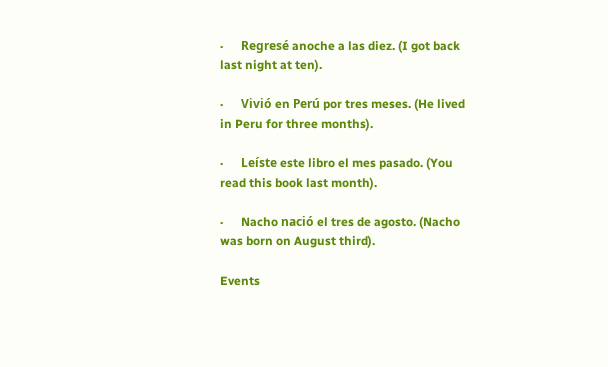·      Regresé anoche a las diez. (I got back last night at ten).

·      Vivió en Perú por tres meses. (He lived in Peru for three months).

·      Leíste este libro el mes pasado. (You read this book last month).

·      Nacho nació el tres de agosto. (Nacho was born on August third).

Events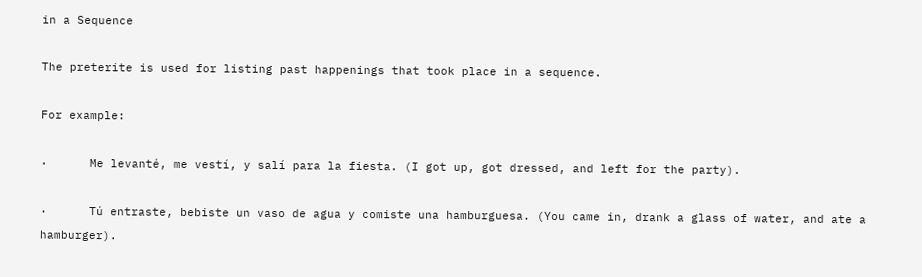in a Sequence

The preterite is used for listing past happenings that took place in a sequence.

For example:

·      Me levanté, me vestí, y salí para la fiesta. (I got up, got dressed, and left for the party).

·      Tú entraste, bebiste un vaso de agua y comiste una hamburguesa. (You came in, drank a glass of water, and ate a hamburger).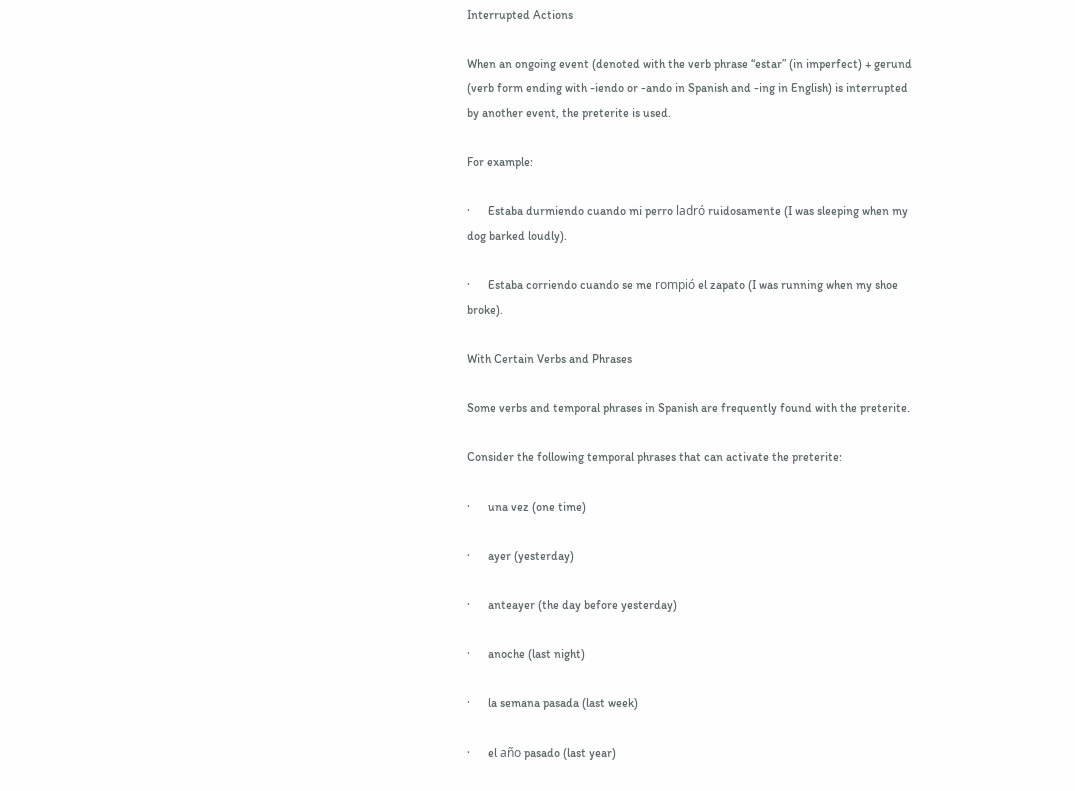Interrupted Actions

When an ongoing event (denoted with the verb phrase “estar” (in imperfect) + gerund (verb form ending with -iendo or -ando in Spanish and -ing in English) is interrupted by another event, the preterite is used.

For example:

·      Estaba durmiendo cuando mi perro ladró ruidosamente (I was sleeping when my dog barked loudly).

·      Estaba corriendo cuando se me rompió el zapato (I was running when my shoe broke).

With Certain Verbs and Phrases

Some verbs and temporal phrases in Spanish are frequently found with the preterite.

Consider the following temporal phrases that can activate the preterite:

·      una vez (one time)

·      ayer (yesterday)

·      anteayer (the day before yesterday)

·      anoche (last night)

·      la semana pasada (last week)

·      el año pasado (last year)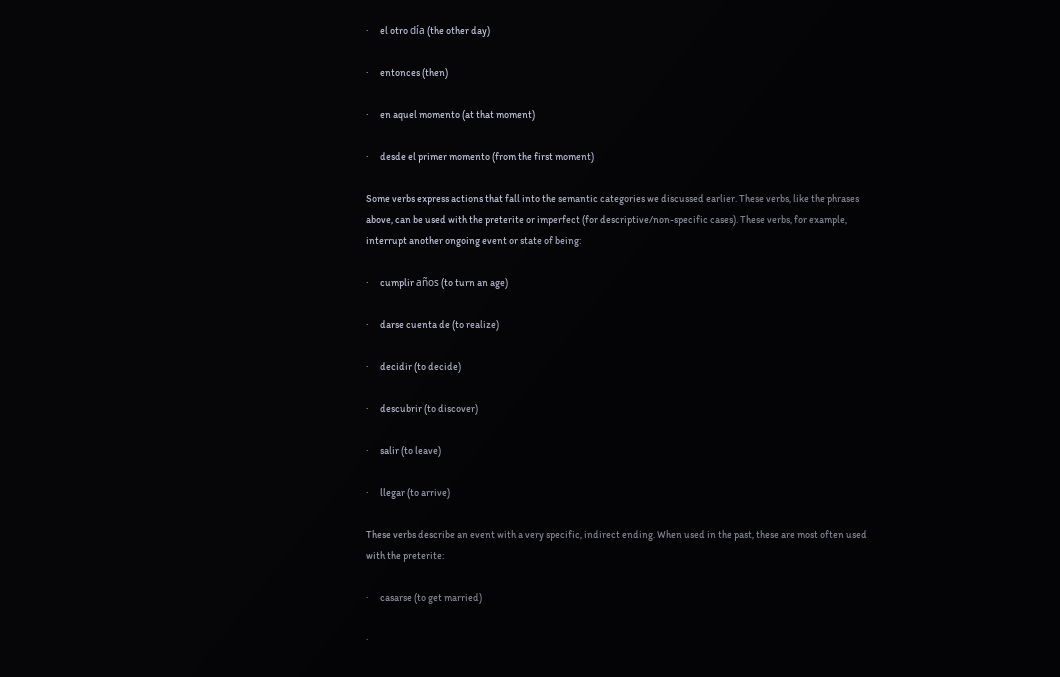·      el otro día (the other day)

·      entonces (then)

·      en aquel momento (at that moment)

·      desde el primer momento (from the first moment)

Some verbs express actions that fall into the semantic categories we discussed earlier. These verbs, like the phrases above, can be used with the preterite or imperfect (for descriptive/non-specific cases). These verbs, for example, interrupt another ongoing event or state of being:

·      cumplir años (to turn an age)

·      darse cuenta de (to realize)

·      decidir (to decide)

·      descubrir (to discover)

·      salir (to leave)

·      llegar (to arrive)

These verbs describe an event with a very specific, indirect ending. When used in the past, these are most often used with the preterite:

·      casarse (to get married)

·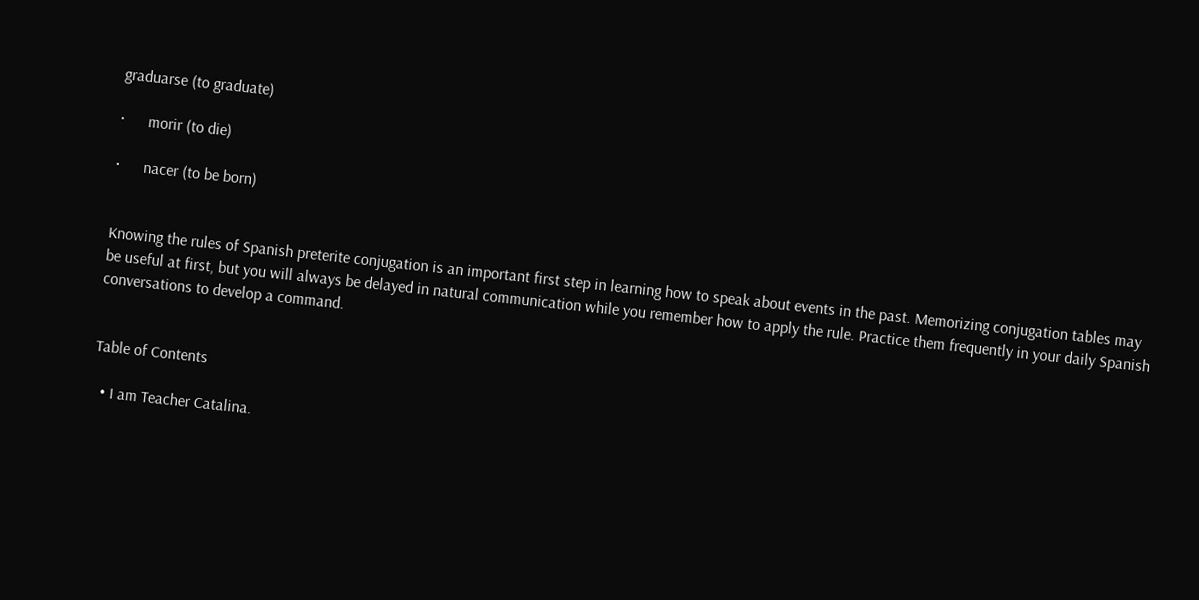graduarse (to graduate)

·      morir (to die)

·      nacer (to be born)


Knowing the rules of Spanish preterite conjugation is an important first step in learning how to speak about events in the past. Memorizing conjugation tables may be useful at first, but you will always be delayed in natural communication while you remember how to apply the rule. Practice them frequently in your daily Spanish conversations to develop a command.


Table of Contents

  • I am Teacher Catalina.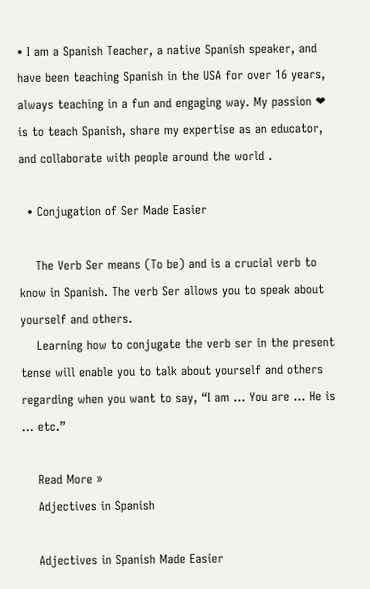• I am a Spanish Teacher, a native Spanish speaker, and have been teaching Spanish in the USA for over 16 years, always teaching in a fun and engaging way. My passion ❤ is to teach Spanish, share my expertise as an educator, and collaborate with people around the world .

  • Conjugation of Ser Made Easier

    The Verb Ser means (To be) and is a crucial verb to know in Spanish. The verb Ser allows you to speak about yourself and others.
    Learning how to conjugate the verb ser in the present tense will enable you to talk about yourself and others regarding when you want to say, “I am … You are … He is … etc.”

    Read More »
    Adjectives in Spanish

    Adjectives in Spanish Made Easier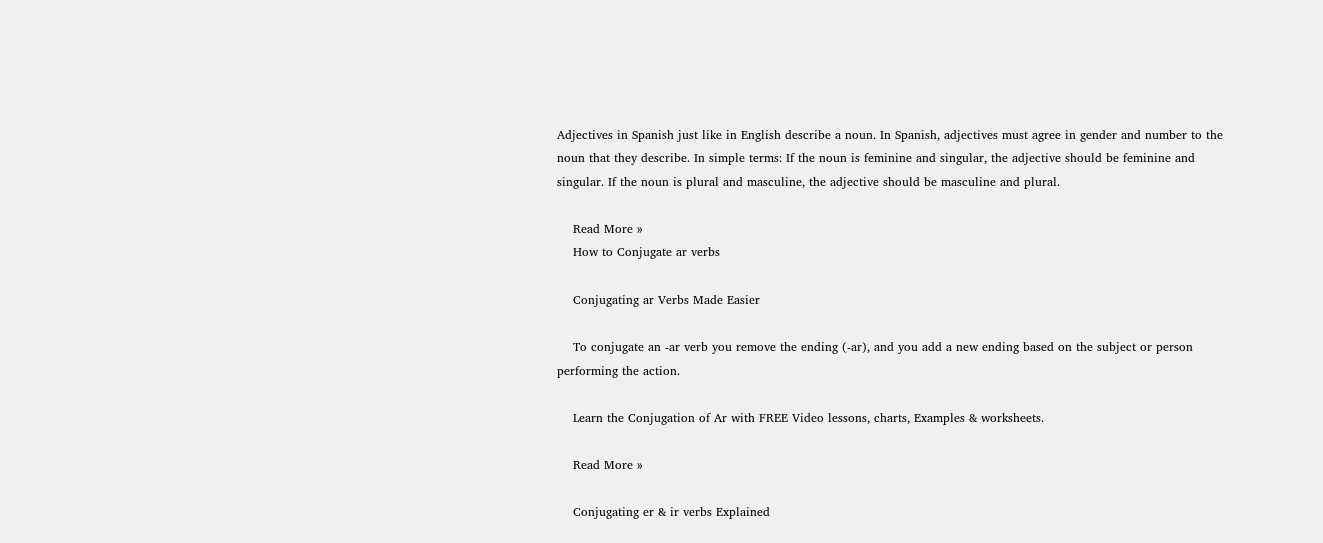Adjectives in Spanish just like in English describe a noun. In Spanish, adjectives must agree in gender and number to the noun that they describe. In simple terms: If the noun is feminine and singular, the adjective should be feminine and singular. If the noun is plural and masculine, the adjective should be masculine and plural.

    Read More »
    How to Conjugate ar verbs

    Conjugating ar Verbs Made Easier

    To conjugate an -ar verb you remove the ending (-ar), and you add a new ending based on the subject or person performing the action.

    Learn the Conjugation of Ar with FREE Video lessons, charts, Examples & worksheets.

    Read More »

    Conjugating er & ir verbs Explained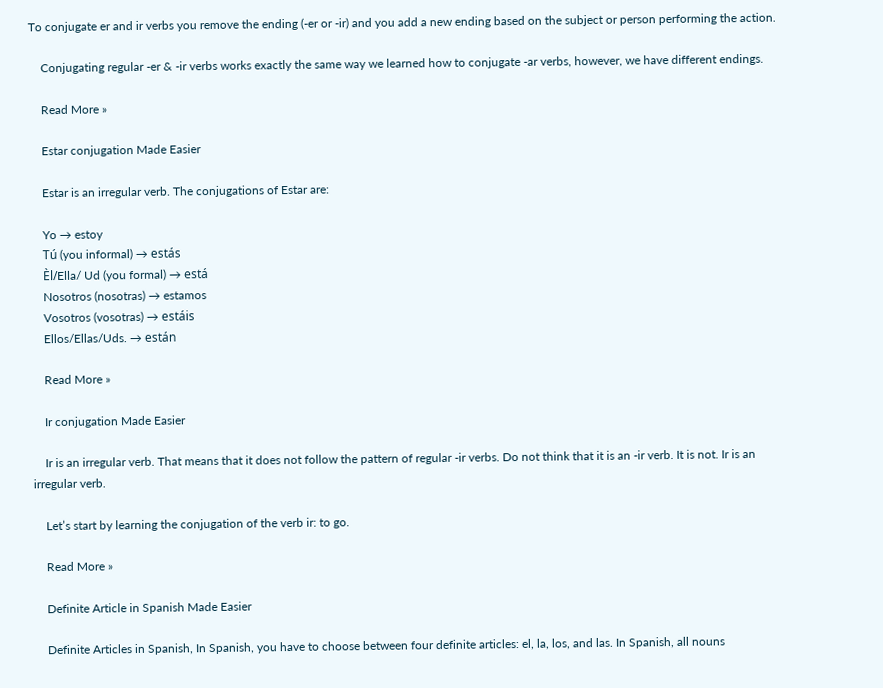To conjugate er and ir verbs you remove the ending (-er or -ir) and you add a new ending based on the subject or person performing the action.

    Conjugating regular -er & -ir verbs works exactly the same way we learned how to conjugate -ar verbs, however, we have different endings.

    Read More »

    Estar conjugation Made Easier

    Estar is an irregular verb. The conjugations of Estar are:

    Yo → estoy
    Tú (you informal) → estás
    Èl/Ella/ Ud (you formal) → está
    Nosotros (nosotras) → estamos
    Vosotros (vosotras) → estáis
    Ellos/Ellas/Uds. → están

    Read More »

    Ir conjugation Made Easier

    Ir is an irregular verb. That means that it does not follow the pattern of regular -ir verbs. Do not think that it is an -ir verb. It is not. Ir is an irregular verb.

    Let’s start by learning the conjugation of the verb ir: to go.

    Read More »

    Definite Article in Spanish Made Easier

    Definite Articles in Spanish, In Spanish, you have to choose between four definite articles: el, la, los, and las. In Spanish, all nouns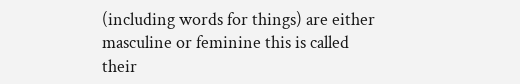(including words for things) are either masculine or feminine this is called their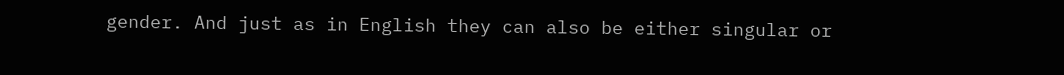gender. And just as in English they can also be either singular or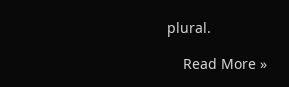plural.

    Read More »